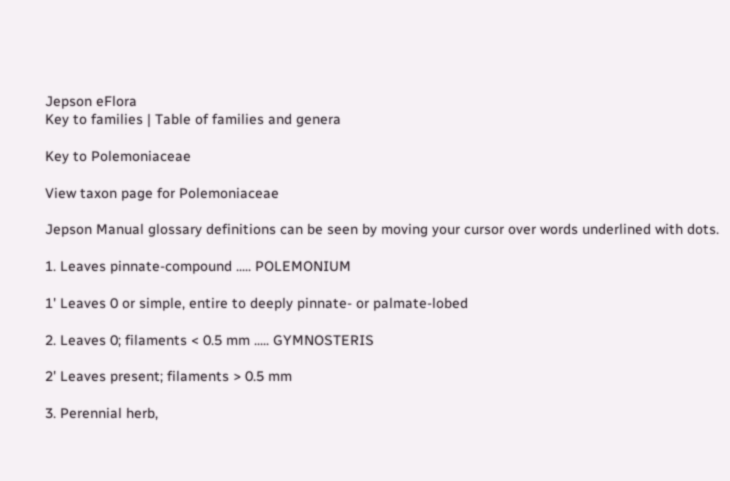Jepson eFlora
Key to families | Table of families and genera

Key to Polemoniaceae

View taxon page for Polemoniaceae

Jepson Manual glossary definitions can be seen by moving your cursor over words underlined with dots.

1. Leaves pinnate-compound ..... POLEMONIUM

1' Leaves 0 or simple, entire to deeply pinnate- or palmate-lobed

2. Leaves 0; filaments < 0.5 mm ..... GYMNOSTERIS

2' Leaves present; filaments > 0.5 mm

3. Perennial herb,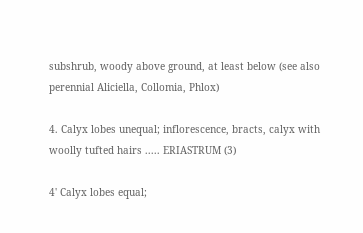subshrub, woody above ground, at least below (see also perennial Aliciella, Collomia, Phlox)

4. Calyx lobes unequal; inflorescence, bracts, calyx with woolly tufted hairs ..... ERIASTRUM (3)

4' Calyx lobes equal;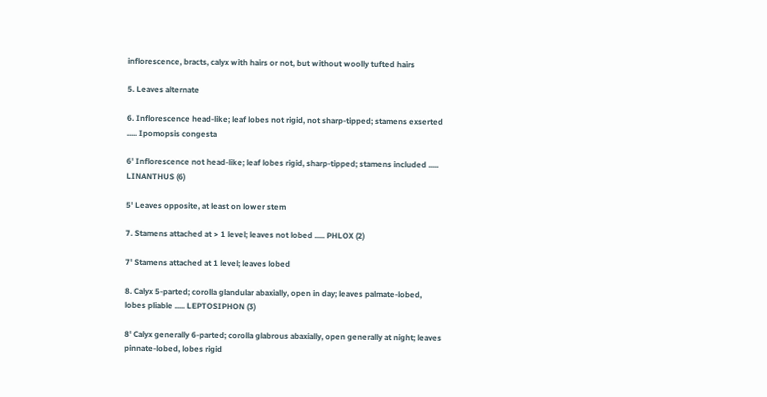inflorescence, bracts, calyx with hairs or not, but without woolly tufted hairs

5. Leaves alternate

6. Inflorescence head-like; leaf lobes not rigid, not sharp-tipped; stamens exserted ..... Ipomopsis congesta

6' Inflorescence not head-like; leaf lobes rigid, sharp-tipped; stamens included ..... LINANTHUS (6)

5' Leaves opposite, at least on lower stem

7. Stamens attached at > 1 level; leaves not lobed ..... PHLOX (2)

7' Stamens attached at 1 level; leaves lobed

8. Calyx 5-parted; corolla glandular abaxially, open in day; leaves palmate-lobed, lobes pliable ..... LEPTOSIPHON (3)

8' Calyx generally 6-parted; corolla glabrous abaxially, open generally at night; leaves pinnate-lobed, lobes rigid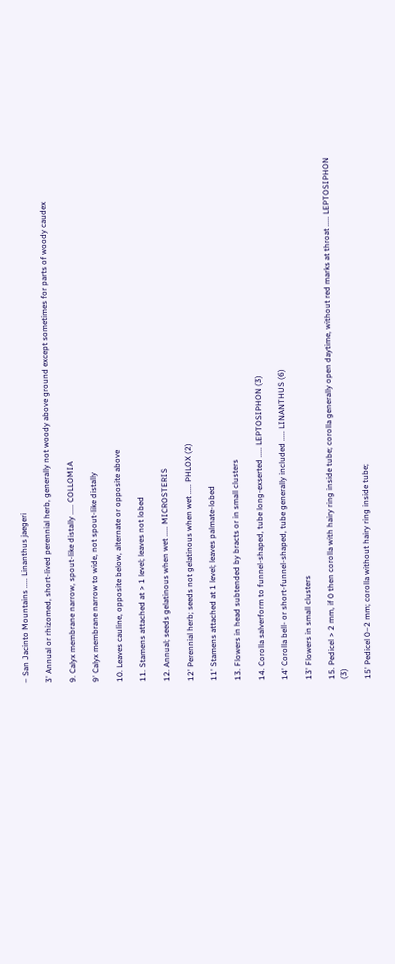– San Jacinto Mountains ..... Linanthus jaegeri

3' Annual or rhizomed, short-lived perennial herb, generally not woody above ground except sometimes for parts of woody caudex

9. Calyx membrane narrow, spout-like distally ..... COLLOMIA

9' Calyx membrane narrow to wide, not spout-like distally

10. Leaves cauline, opposite below, alternate or opposite above

11. Stamens attached at > 1 level; leaves not lobed

12. Annual; seeds gelatinous when wet ..... MICROSTERIS

12' Perennial herb; seeds not gelatinous when wet ..... PHLOX (2)

11' Stamens attached at 1 level; leaves palmate-lobed

13. Flowers in head subtended by bracts or in small clusters

14. Corolla salverform to funnel-shaped, tube long-exserted ..... LEPTOSIPHON (3)

14' Corolla bell- or short-funnel-shaped, tube generally included ..... LINANTHUS (6)

13' Flowers in small clusters

15. Pedicel > 2 mm, if 0 then corolla with hairy ring inside tube; corolla generally open daytime, without red marks at throat ..... LEPTOSIPHON (3)

15' Pedicel 0–2 mm; corolla without hairy ring inside tube;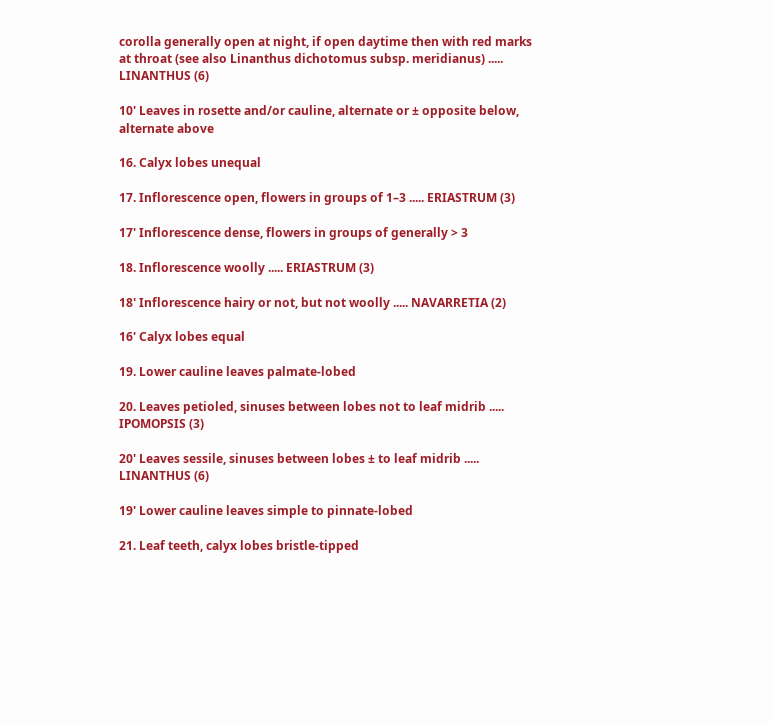corolla generally open at night, if open daytime then with red marks at throat (see also Linanthus dichotomus subsp. meridianus) ..... LINANTHUS (6)

10' Leaves in rosette and/or cauline, alternate or ± opposite below, alternate above

16. Calyx lobes unequal

17. Inflorescence open, flowers in groups of 1–3 ..... ERIASTRUM (3)

17' Inflorescence dense, flowers in groups of generally > 3

18. Inflorescence woolly ..... ERIASTRUM (3)

18' Inflorescence hairy or not, but not woolly ..... NAVARRETIA (2)

16' Calyx lobes equal

19. Lower cauline leaves palmate-lobed

20. Leaves petioled, sinuses between lobes not to leaf midrib ..... IPOMOPSIS (3)

20' Leaves sessile, sinuses between lobes ± to leaf midrib ..... LINANTHUS (6)

19' Lower cauline leaves simple to pinnate-lobed

21. Leaf teeth, calyx lobes bristle-tipped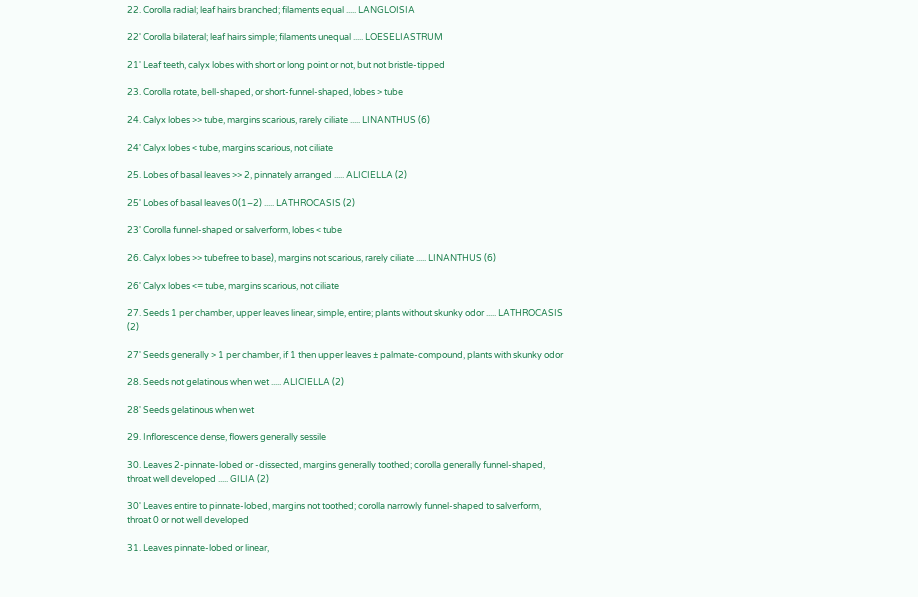22. Corolla radial; leaf hairs branched; filaments equal ..... LANGLOISIA

22' Corolla bilateral; leaf hairs simple; filaments unequal ..... LOESELIASTRUM

21' Leaf teeth, calyx lobes with short or long point or not, but not bristle-tipped

23. Corolla rotate, bell-shaped, or short-funnel-shaped, lobes > tube

24. Calyx lobes >> tube, margins scarious, rarely ciliate ..... LINANTHUS (6)

24' Calyx lobes < tube, margins scarious, not ciliate

25. Lobes of basal leaves >> 2, pinnately arranged ..... ALICIELLA (2)

25' Lobes of basal leaves 0(1–2) ..... LATHROCASIS (2)

23' Corolla funnel-shaped or salverform, lobes < tube

26. Calyx lobes >> tubefree to base), margins not scarious, rarely ciliate ..... LINANTHUS (6)

26' Calyx lobes <= tube, margins scarious, not ciliate

27. Seeds 1 per chamber, upper leaves linear, simple, entire; plants without skunky odor ..... LATHROCASIS (2)

27' Seeds generally > 1 per chamber, if 1 then upper leaves ± palmate-compound, plants with skunky odor

28. Seeds not gelatinous when wet ..... ALICIELLA (2)

28' Seeds gelatinous when wet

29. Inflorescence dense, flowers generally sessile

30. Leaves 2-pinnate-lobed or -dissected, margins generally toothed; corolla generally funnel-shaped, throat well developed ..... GILIA (2)

30' Leaves entire to pinnate-lobed, margins not toothed; corolla narrowly funnel-shaped to salverform, throat 0 or not well developed

31. Leaves pinnate-lobed or linear,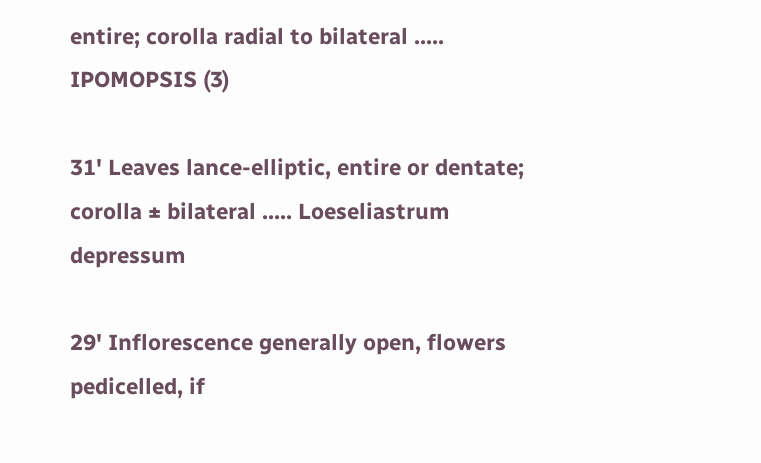entire; corolla radial to bilateral ..... IPOMOPSIS (3)

31' Leaves lance-elliptic, entire or dentate; corolla ± bilateral ..... Loeseliastrum depressum

29' Inflorescence generally open, flowers pedicelled, if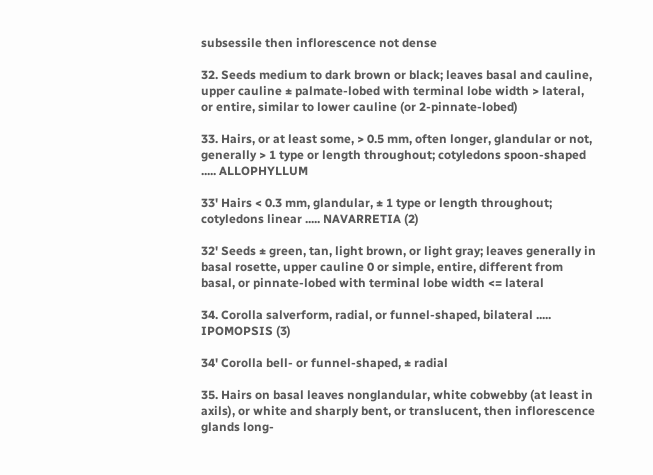subsessile then inflorescence not dense

32. Seeds medium to dark brown or black; leaves basal and cauline, upper cauline ± palmate-lobed with terminal lobe width > lateral, or entire, similar to lower cauline (or 2-pinnate-lobed)

33. Hairs, or at least some, > 0.5 mm, often longer, glandular or not, generally > 1 type or length throughout; cotyledons spoon-shaped ..... ALLOPHYLLUM

33' Hairs < 0.3 mm, glandular, ± 1 type or length throughout; cotyledons linear ..... NAVARRETIA (2)

32' Seeds ± green, tan, light brown, or light gray; leaves generally in basal rosette, upper cauline 0 or simple, entire, different from basal, or pinnate-lobed with terminal lobe width <= lateral

34. Corolla salverform, radial, or funnel-shaped, bilateral ..... IPOMOPSIS (3)

34' Corolla bell- or funnel-shaped, ± radial

35. Hairs on basal leaves nonglandular, white cobwebby (at least in axils), or white and sharply bent, or translucent, then inflorescence glands long-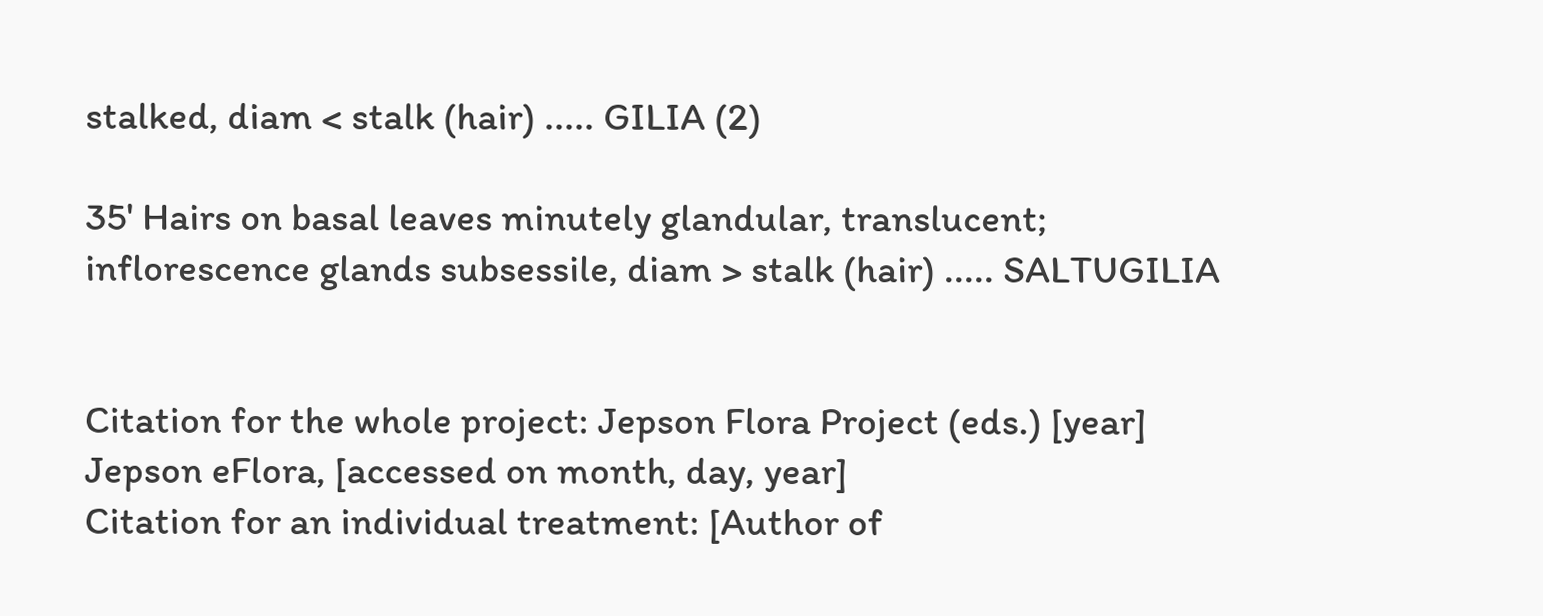stalked, diam < stalk (hair) ..... GILIA (2)

35' Hairs on basal leaves minutely glandular, translucent; inflorescence glands subsessile, diam > stalk (hair) ..... SALTUGILIA


Citation for the whole project: Jepson Flora Project (eds.) [year] Jepson eFlora, [accessed on month, day, year]
Citation for an individual treatment: [Author of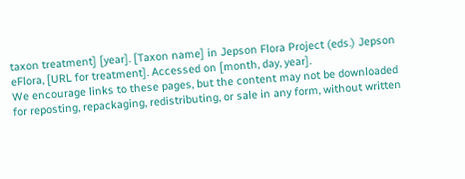taxon treatment] [year]. [Taxon name] in Jepson Flora Project (eds.) Jepson eFlora, [URL for treatment]. Accessed on [month, day, year].
We encourage links to these pages, but the content may not be downloaded for reposting, repackaging, redistributing, or sale in any form, without written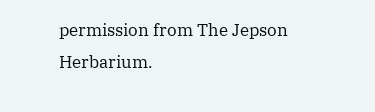permission from The Jepson Herbarium.